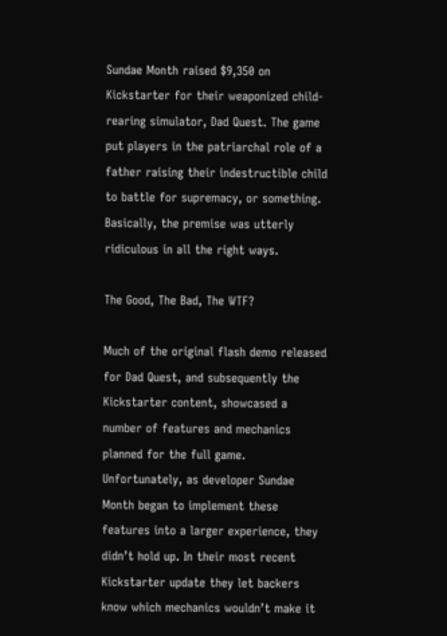Sundae Month raised $9,350 on Kickstarter for their weaponized child-rearing simulator, Dad Quest. The game put players in the patriarchal role of a father raising their indestructible child to battle for supremacy, or something. Basically, the premise was utterly ridiculous in all the right ways.

The Good, The Bad, The WTF?

Much of the original flash demo released for Dad Quest, and subsequently the Kickstarter content, showcased a number of features and mechanics planned for the full game. Unfortunately, as developer Sundae Month began to implement these features into a larger experience, they didn’t hold up. In their most recent Kickstarter update they let backers know which mechanics wouldn’t make it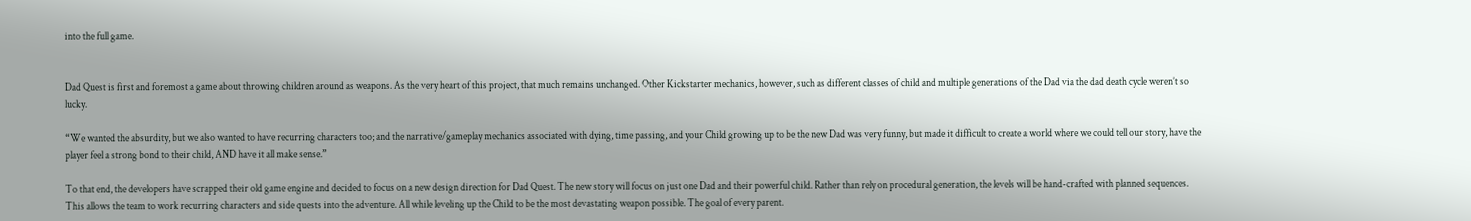into the full game.


Dad Quest is first and foremost a game about throwing children around as weapons. As the very heart of this project, that much remains unchanged. Other Kickstarter mechanics, however, such as different classes of child and multiple generations of the Dad via the dad death cycle weren’t so lucky.

“We wanted the absurdity, but we also wanted to have recurring characters too; and the narrative/gameplay mechanics associated with dying, time passing, and your Child growing up to be the new Dad was very funny, but made it difficult to create a world where we could tell our story, have the player feel a strong bond to their child, AND have it all make sense.”

To that end, the developers have scrapped their old game engine and decided to focus on a new design direction for Dad Quest. The new story will focus on just one Dad and their powerful child. Rather than rely on procedural generation, the levels will be hand-crafted with planned sequences. This allows the team to work recurring characters and side quests into the adventure. All while leveling up the Child to be the most devastating weapon possible. The goal of every parent.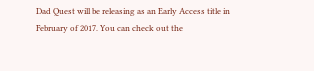Dad Quest will be releasing as an Early Access title in February of 2017. You can check out the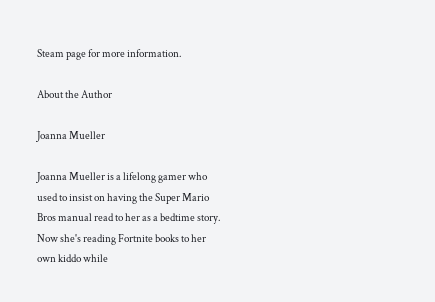Steam page for more information.

About the Author

Joanna Mueller

Joanna Mueller is a lifelong gamer who used to insist on having the Super Mario Bros manual read to her as a bedtime story. Now she's reading Fortnite books to her own kiddo while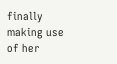finally making use of her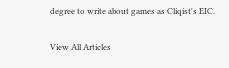degree to write about games as Cliqist's EIC.

View All Articles